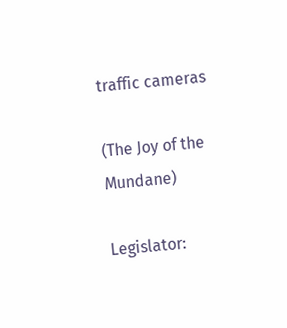traffic cameras

(The Joy of the Mundane)

Legislator: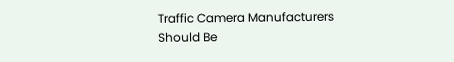Traffic Camera Manufacturers Should Be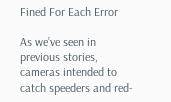Fined For Each Error

As we’ve seen in previous stories, cameras intended to catch speeders and red-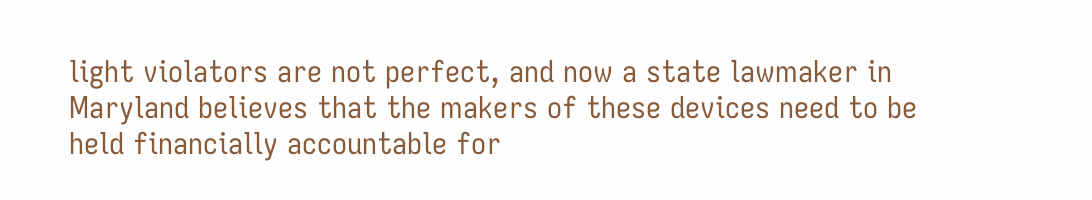light violators are not perfect, and now a state lawmaker in Maryland believes that the makers of these devices need to be held financially accountable for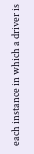each instance in which a driver is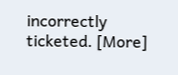incorrectly ticketed. [More]